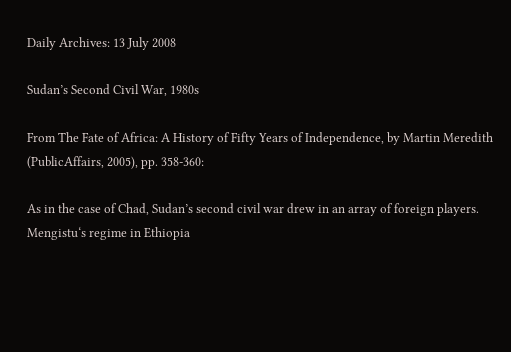Daily Archives: 13 July 2008

Sudan’s Second Civil War, 1980s

From The Fate of Africa: A History of Fifty Years of Independence, by Martin Meredith (PublicAffairs, 2005), pp. 358-360:

As in the case of Chad, Sudan’s second civil war drew in an array of foreign players. Mengistu‘s regime in Ethiopia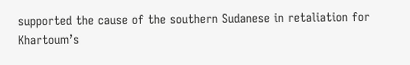supported the cause of the southern Sudanese in retaliation for Khartoum’s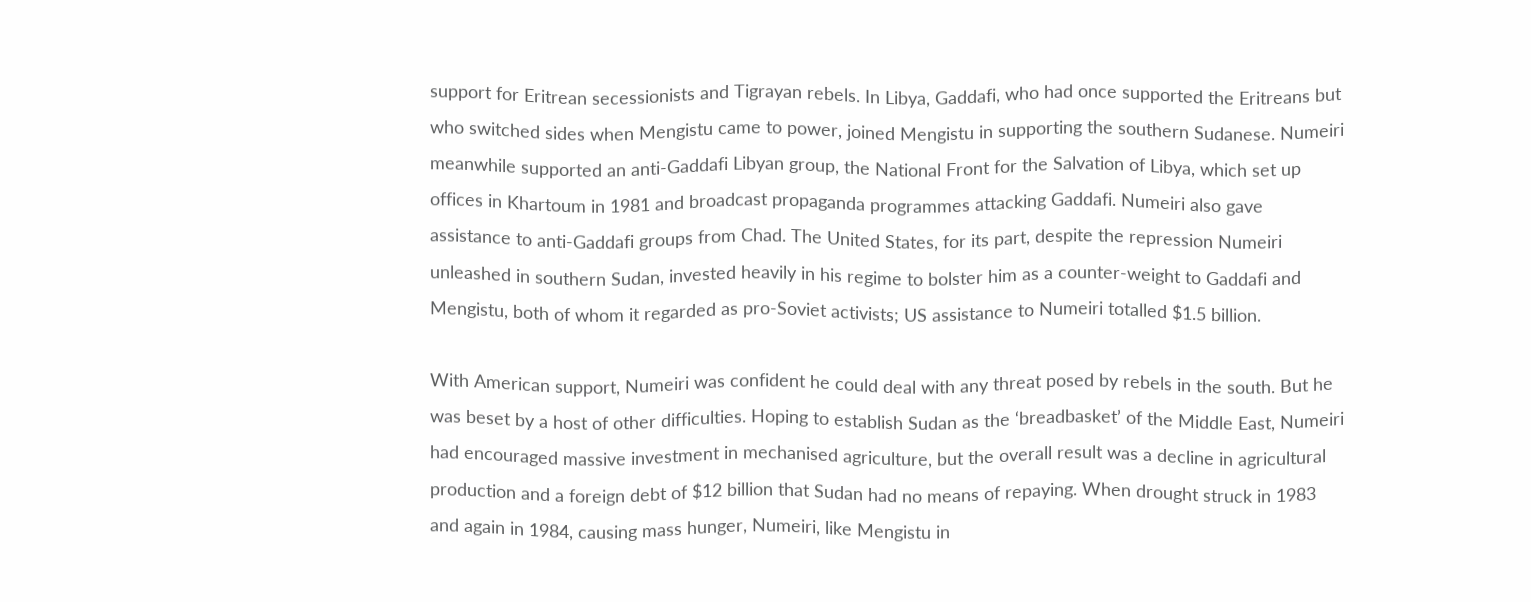support for Eritrean secessionists and Tigrayan rebels. In Libya, Gaddafi, who had once supported the Eritreans but who switched sides when Mengistu came to power, joined Mengistu in supporting the southern Sudanese. Numeiri meanwhile supported an anti-Gaddafi Libyan group, the National Front for the Salvation of Libya, which set up offices in Khartoum in 1981 and broadcast propaganda programmes attacking Gaddafi. Numeiri also gave assistance to anti-Gaddafi groups from Chad. The United States, for its part, despite the repression Numeiri unleashed in southern Sudan, invested heavily in his regime to bolster him as a counter-weight to Gaddafi and Mengistu, both of whom it regarded as pro-Soviet activists; US assistance to Numeiri totalled $1.5 billion.

With American support, Numeiri was confident he could deal with any threat posed by rebels in the south. But he was beset by a host of other difficulties. Hoping to establish Sudan as the ‘breadbasket’ of the Middle East, Numeiri had encouraged massive investment in mechanised agriculture, but the overall result was a decline in agricultural production and a foreign debt of $12 billion that Sudan had no means of repaying. When drought struck in 1983 and again in 1984, causing mass hunger, Numeiri, like Mengistu in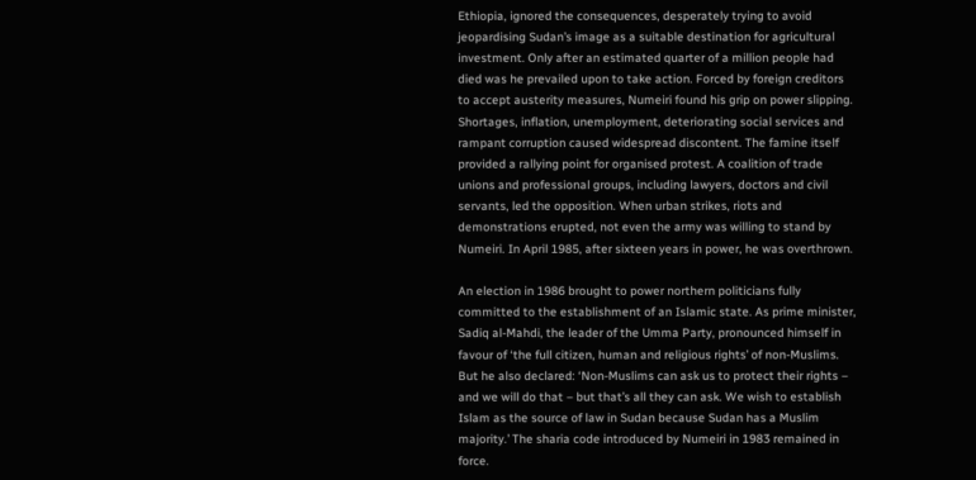Ethiopia, ignored the consequences, desperately trying to avoid jeopardising Sudan’s image as a suitable destination for agricultural investment. Only after an estimated quarter of a million people had died was he prevailed upon to take action. Forced by foreign creditors to accept austerity measures, Numeiri found his grip on power slipping. Shortages, inflation, unemployment, deteriorating social services and rampant corruption caused widespread discontent. The famine itself provided a rallying point for organised protest. A coalition of trade unions and professional groups, including lawyers, doctors and civil servants, led the opposition. When urban strikes, riots and demonstrations erupted, not even the army was willing to stand by Numeiri. In April 1985, after sixteen years in power, he was overthrown.

An election in 1986 brought to power northern politicians fully committed to the establishment of an Islamic state. As prime minister, Sadiq al-Mahdi, the leader of the Umma Party, pronounced himself in favour of ‘the full citizen, human and religious rights’ of non-Muslims. But he also declared: ‘Non-Muslims can ask us to protect their rights – and we will do that – but that’s all they can ask. We wish to establish Islam as the source of law in Sudan because Sudan has a Muslim majority.’ The sharia code introduced by Numeiri in 1983 remained in force.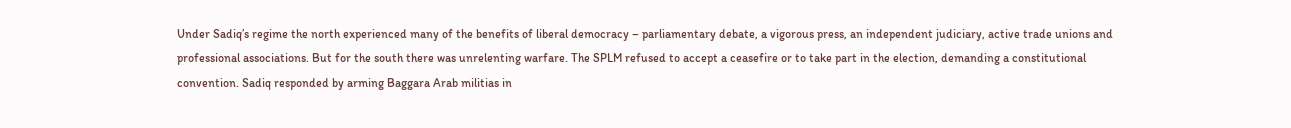Under Sadiq’s regime the north experienced many of the benefits of liberal democracy – parliamentary debate, a vigorous press, an independent judiciary, active trade unions and professional associations. But for the south there was unrelenting warfare. The SPLM refused to accept a ceasefire or to take part in the election, demanding a constitutional convention. Sadiq responded by arming Baggara Arab militias in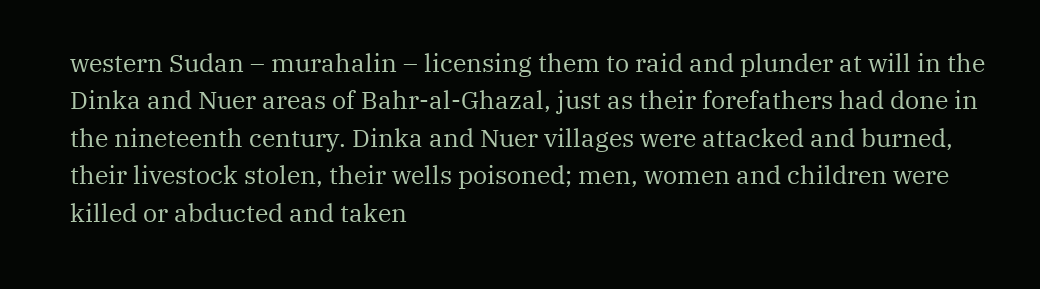western Sudan – murahalin – licensing them to raid and plunder at will in the Dinka and Nuer areas of Bahr-al-Ghazal, just as their forefathers had done in the nineteenth century. Dinka and Nuer villages were attacked and burned, their livestock stolen, their wells poisoned; men, women and children were killed or abducted and taken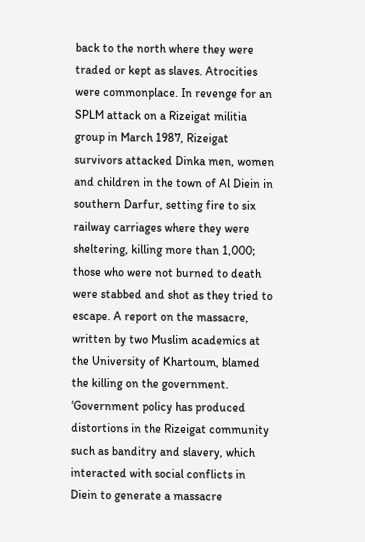back to the north where they were traded or kept as slaves. Atrocities were commonplace. In revenge for an SPLM attack on a Rizeigat militia group in March 1987, Rizeigat survivors attacked Dinka men, women and children in the town of Al Diein in southern Darfur, setting fire to six railway carriages where they were sheltering, killing more than 1,000; those who were not burned to death were stabbed and shot as they tried to escape. A report on the massacre, written by two Muslim academics at the University of Khartoum, blamed the killing on the government. ‘Government policy has produced distortions in the Rizeigat community such as banditry and slavery, which interacted with social conflicts in Diein to generate a massacre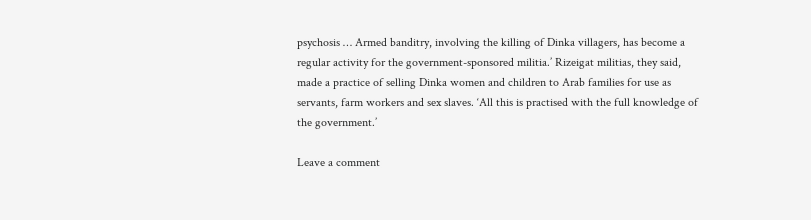psychosis … Armed banditry, involving the killing of Dinka villagers, has become a regular activity for the government-sponsored militia.’ Rizeigat militias, they said, made a practice of selling Dinka women and children to Arab families for use as servants, farm workers and sex slaves. ‘All this is practised with the full knowledge of the government.’

Leave a comment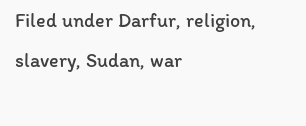Filed under Darfur, religion, slavery, Sudan, war